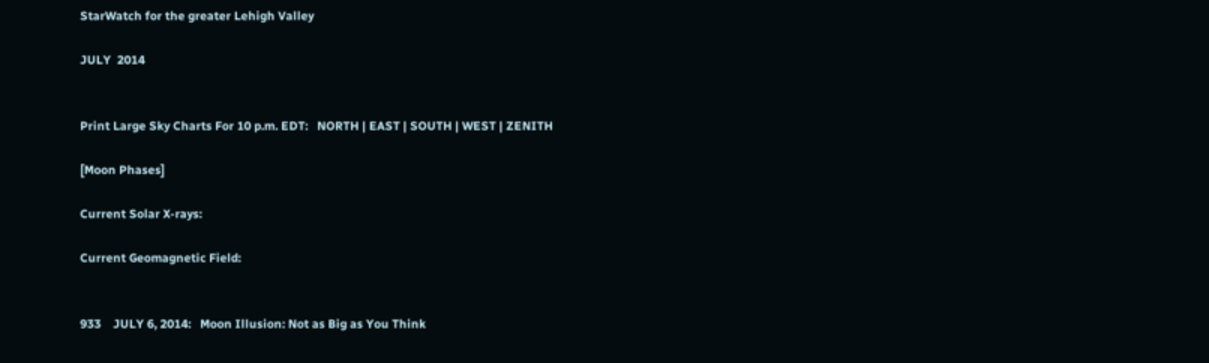StarWatch for the greater Lehigh Valley

JULY  2014


Print Large Sky Charts For 10 p.m. EDT:   NORTH | EAST | SOUTH | WEST | ZENITH

[Moon Phases]

Current Solar X-rays:

Current Geomagnetic Field:


933    JULY 6, 2014:   Moon Illusion: Not as Big as You Think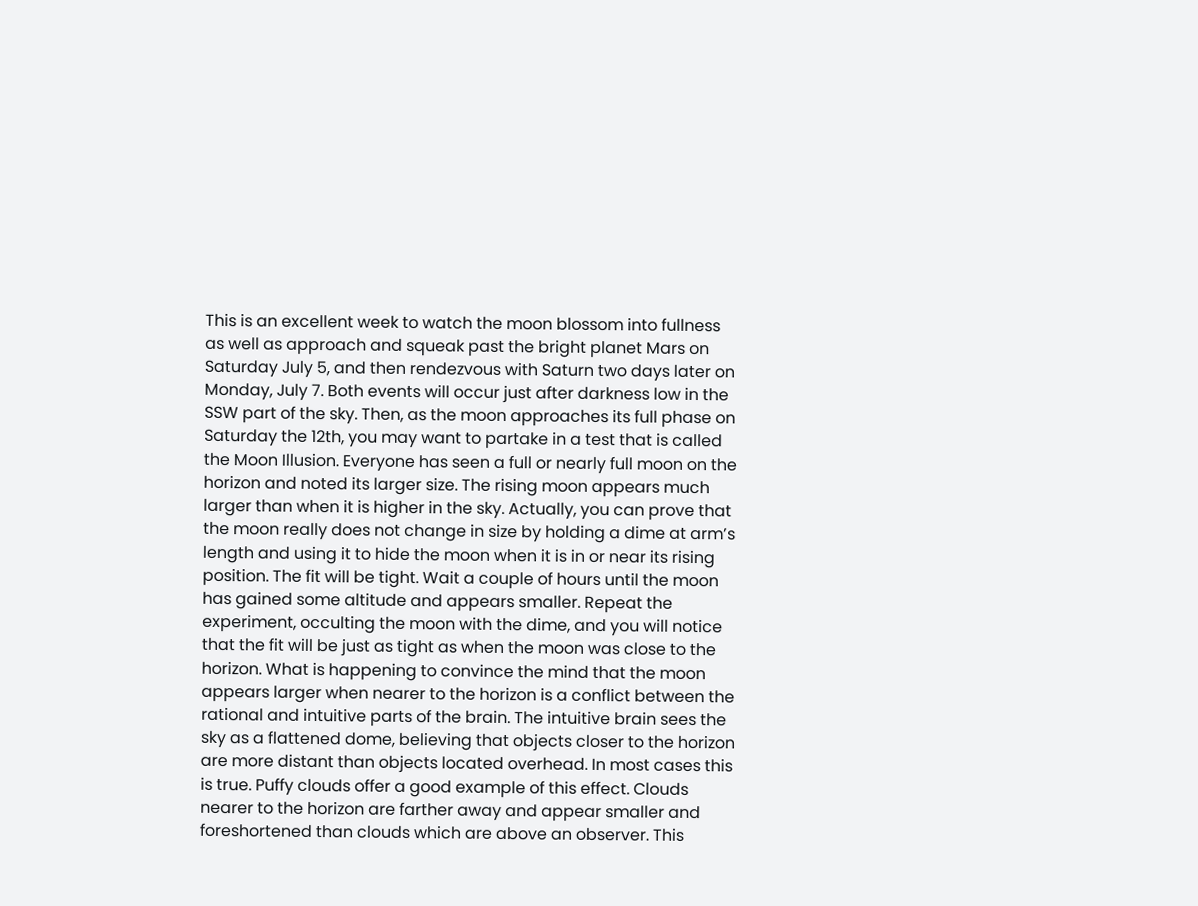This is an excellent week to watch the moon blossom into fullness as well as approach and squeak past the bright planet Mars on Saturday July 5, and then rendezvous with Saturn two days later on Monday, July 7. Both events will occur just after darkness low in the SSW part of the sky. Then, as the moon approaches its full phase on Saturday the 12th, you may want to partake in a test that is called the Moon Illusion. Everyone has seen a full or nearly full moon on the horizon and noted its larger size. The rising moon appears much larger than when it is higher in the sky. Actually, you can prove that the moon really does not change in size by holding a dime at arm’s length and using it to hide the moon when it is in or near its rising position. The fit will be tight. Wait a couple of hours until the moon has gained some altitude and appears smaller. Repeat the experiment, occulting the moon with the dime, and you will notice that the fit will be just as tight as when the moon was close to the horizon. What is happening to convince the mind that the moon appears larger when nearer to the horizon is a conflict between the rational and intuitive parts of the brain. The intuitive brain sees the sky as a flattened dome, believing that objects closer to the horizon are more distant than objects located overhead. In most cases this is true. Puffy clouds offer a good example of this effect. Clouds nearer to the horizon are farther away and appear smaller and foreshortened than clouds which are above an observer. This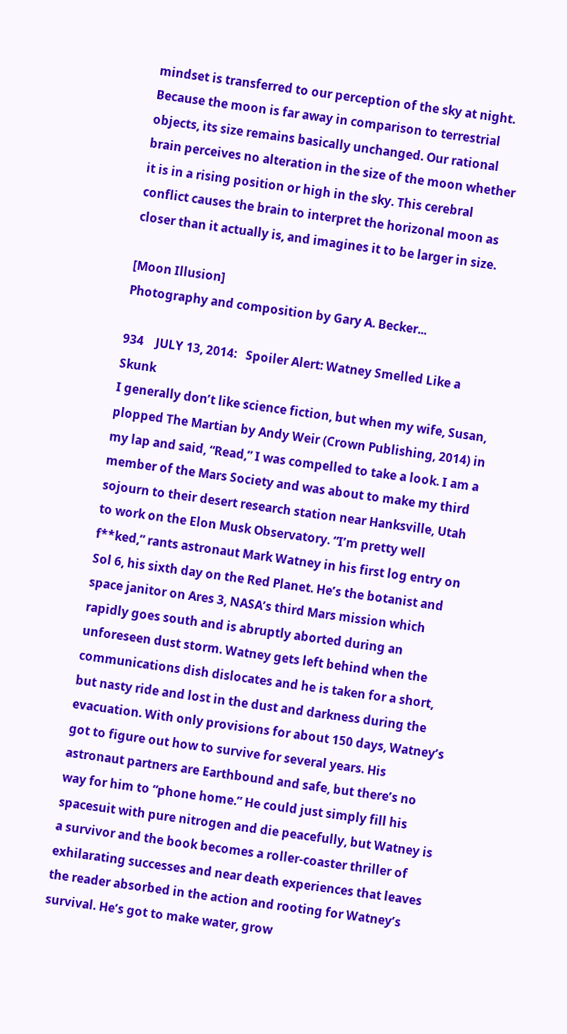mindset is transferred to our perception of the sky at night. Because the moon is far away in comparison to terrestrial objects, its size remains basically unchanged. Our rational brain perceives no alteration in the size of the moon whether it is in a rising position or high in the sky. This cerebral conflict causes the brain to interpret the horizonal moon as closer than it actually is, and imagines it to be larger in size.

[Moon Illusion]
Photography and composition by Gary A. Becker...

934    JULY 13, 2014:   Spoiler Alert: Watney Smelled Like a Skunk
I generally don’t like science fiction, but when my wife, Susan, plopped The Martian by Andy Weir (Crown Publishing, 2014) in my lap and said, “Read,” I was compelled to take a look. I am a member of the Mars Society and was about to make my third sojourn to their desert research station near Hanksville, Utah to work on the Elon Musk Observatory. “I’m pretty well f**ked,” rants astronaut Mark Watney in his first log entry on Sol 6, his sixth day on the Red Planet. He’s the botanist and space janitor on Ares 3, NASA’s third Mars mission which rapidly goes south and is abruptly aborted during an unforeseen dust storm. Watney gets left behind when the communications dish dislocates and he is taken for a short, but nasty ride and lost in the dust and darkness during the evacuation. With only provisions for about 150 days, Watney’s got to figure out how to survive for several years. His astronaut partners are Earthbound and safe, but there’s no way for him to “phone home.” He could just simply fill his spacesuit with pure nitrogen and die peacefully, but Watney is a survivor and the book becomes a roller-coaster thriller of exhilarating successes and near death experiences that leaves the reader absorbed in the action and rooting for Watney’s survival. He’s got to make water, grow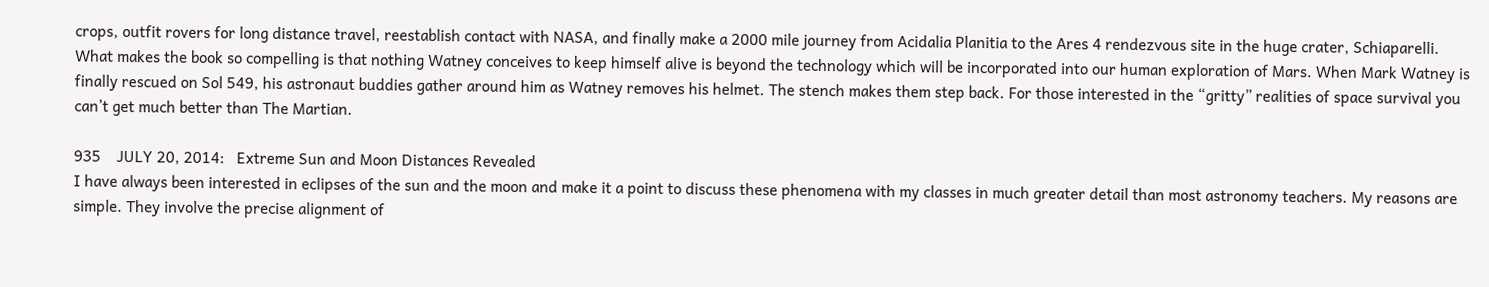crops, outfit rovers for long distance travel, reestablish contact with NASA, and finally make a 2000 mile journey from Acidalia Planitia to the Ares 4 rendezvous site in the huge crater, Schiaparelli. What makes the book so compelling is that nothing Watney conceives to keep himself alive is beyond the technology which will be incorporated into our human exploration of Mars. When Mark Watney is finally rescued on Sol 549, his astronaut buddies gather around him as Watney removes his helmet. The stench makes them step back. For those interested in the “gritty” realities of space survival you can’t get much better than The Martian.

935    JULY 20, 2014:   Extreme Sun and Moon Distances Revealed
I have always been interested in eclipses of the sun and the moon and make it a point to discuss these phenomena with my classes in much greater detail than most astronomy teachers. My reasons are simple. They involve the precise alignment of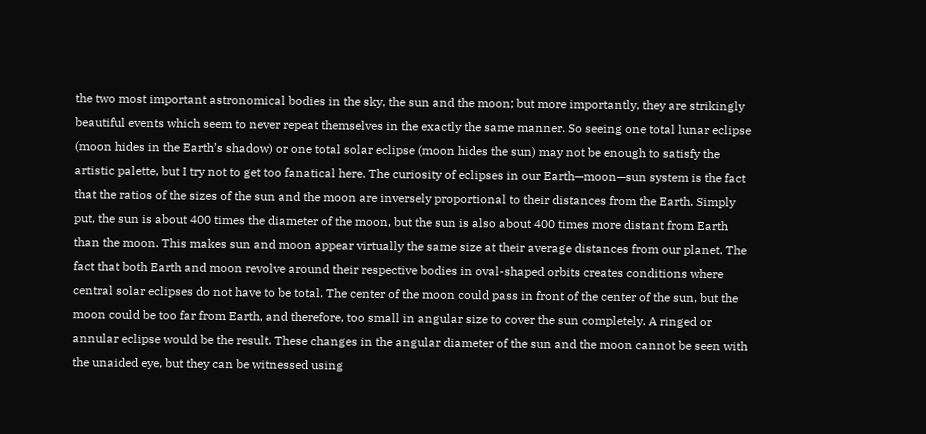the two most important astronomical bodies in the sky, the sun and the moon; but more importantly, they are strikingly beautiful events which seem to never repeat themselves in the exactly the same manner. So seeing one total lunar eclipse (moon hides in the Earth’s shadow) or one total solar eclipse (moon hides the sun) may not be enough to satisfy the artistic palette, but I try not to get too fanatical here. The curiosity of eclipses in our Earth—moon—sun system is the fact that the ratios of the sizes of the sun and the moon are inversely proportional to their distances from the Earth. Simply put, the sun is about 400 times the diameter of the moon, but the sun is also about 400 times more distant from Earth than the moon. This makes sun and moon appear virtually the same size at their average distances from our planet. The fact that both Earth and moon revolve around their respective bodies in oval-shaped orbits creates conditions where central solar eclipses do not have to be total. The center of the moon could pass in front of the center of the sun, but the moon could be too far from Earth, and therefore, too small in angular size to cover the sun completely. A ringed or annular eclipse would be the result. These changes in the angular diameter of the sun and the moon cannot be seen with the unaided eye, but they can be witnessed using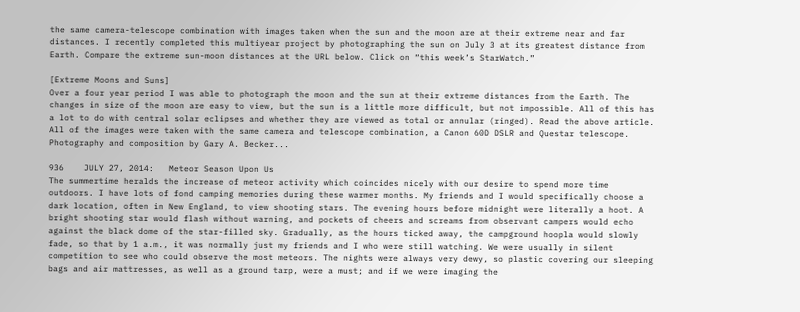the same camera-telescope combination with images taken when the sun and the moon are at their extreme near and far distances. I recently completed this multiyear project by photographing the sun on July 3 at its greatest distance from Earth. Compare the extreme sun-moon distances at the URL below. Click on “this week’s StarWatch.”

[Extreme Moons and Suns]
Over a four year period I was able to photograph the moon and the sun at their extreme distances from the Earth. The changes in size of the moon are easy to view, but the sun is a little more difficult, but not impossible. All of this has a lot to do with central solar eclipses and whether they are viewed as total or annular (ringed). Read the above article. All of the images were taken with the same camera and telescope combination, a Canon 60D DSLR and Questar telescope. Photography and composition by Gary A. Becker...

936    JULY 27, 2014:   Meteor Season Upon Us
The summertime heralds the increase of meteor activity which coincides nicely with our desire to spend more time outdoors. I have lots of fond camping memories during these warmer months. My friends and I would specifically choose a dark location, often in New England, to view shooting stars. The evening hours before midnight were literally a hoot. A bright shooting star would flash without warning, and pockets of cheers and screams from observant campers would echo against the black dome of the star-filled sky. Gradually, as the hours ticked away, the campground hoopla would slowly fade, so that by 1 a.m., it was normally just my friends and I who were still watching. We were usually in silent competition to see who could observe the most meteors. The nights were always very dewy, so plastic covering our sleeping bags and air mattresses, as well as a ground tarp, were a must; and if we were imaging the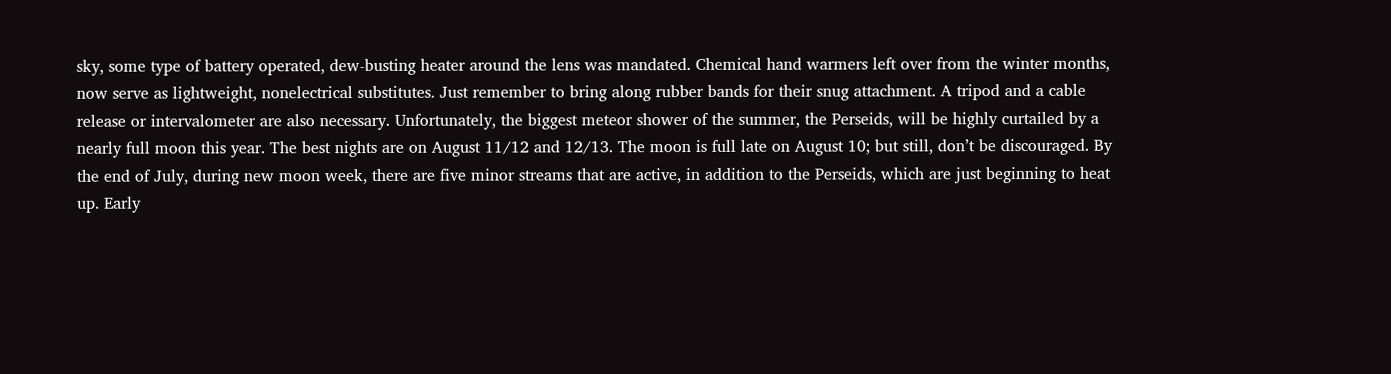sky, some type of battery operated, dew-busting heater around the lens was mandated. Chemical hand warmers left over from the winter months, now serve as lightweight, nonelectrical substitutes. Just remember to bring along rubber bands for their snug attachment. A tripod and a cable release or intervalometer are also necessary. Unfortunately, the biggest meteor shower of the summer, the Perseids, will be highly curtailed by a nearly full moon this year. The best nights are on August 11/12 and 12/13. The moon is full late on August 10; but still, don’t be discouraged. By the end of July, during new moon week, there are five minor streams that are active, in addition to the Perseids, which are just beginning to heat up. Early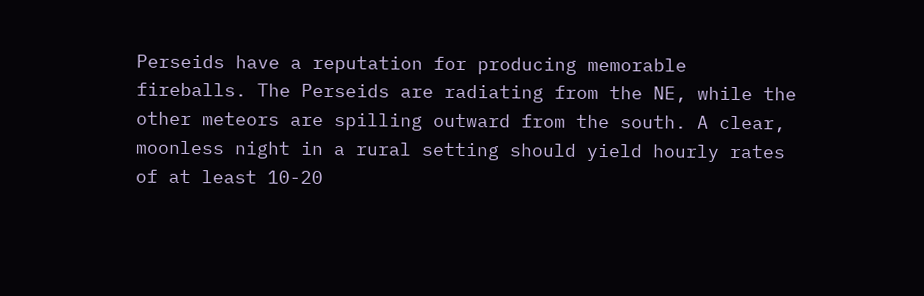Perseids have a reputation for producing memorable fireballs. The Perseids are radiating from the NE, while the other meteors are spilling outward from the south. A clear, moonless night in a rural setting should yield hourly rates of at least 10-20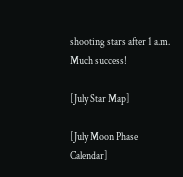shooting stars after 1 a.m. Much success!

[July Star Map]

[July Moon Phase Calendar]